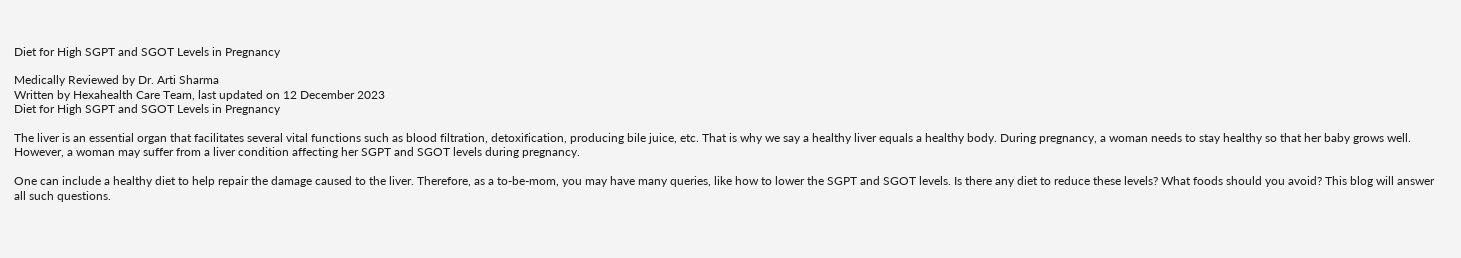Diet for High SGPT and SGOT Levels in Pregnancy

Medically Reviewed by Dr. Arti Sharma
Written by Hexahealth Care Team, last updated on 12 December 2023
Diet for High SGPT and SGOT Levels in Pregnancy

The liver is an essential organ that facilitates several vital functions such as blood filtration, detoxification, producing bile juice, etc. That is why we say a healthy liver equals a healthy body. During pregnancy, a woman needs to stay healthy so that her baby grows well. However, a woman may suffer from a liver condition affecting her SGPT and SGOT levels during pregnancy.

One can include a healthy diet to help repair the damage caused to the liver. Therefore, as a to-be-mom, you may have many queries, like how to lower the SGPT and SGOT levels. Is there any diet to reduce these levels? What foods should you avoid? This blog will answer all such questions.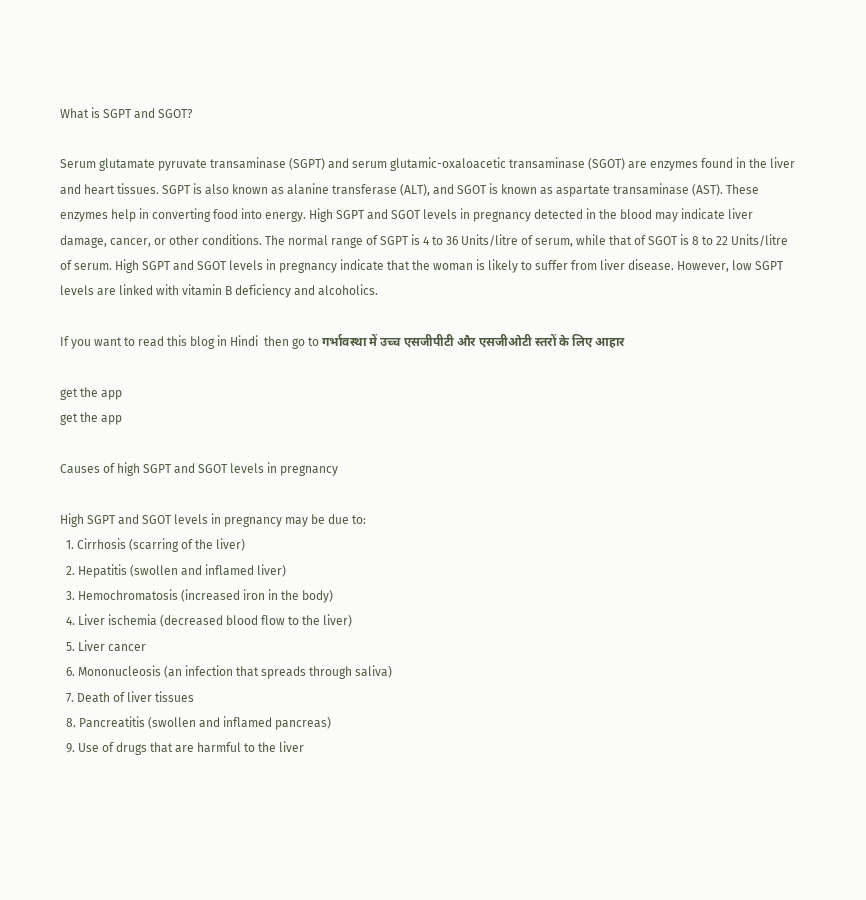What is SGPT and SGOT?

Serum glutamate pyruvate transaminase (SGPT) and serum glutamic-oxaloacetic transaminase (SGOT) are enzymes found in the liver and heart tissues. SGPT is also known as alanine transferase (ALT), and SGOT is known as aspartate transaminase (AST). These enzymes help in converting food into energy. High SGPT and SGOT levels in pregnancy detected in the blood may indicate liver damage, cancer, or other conditions. The normal range of SGPT is 4 to 36 Units/litre of serum, while that of SGOT is 8 to 22 Units/litre of serum. High SGPT and SGOT levels in pregnancy indicate that the woman is likely to suffer from liver disease. However, low SGPT levels are linked with vitamin B deficiency and alcoholics.

If you want to read this blog in Hindi  then go to गर्भावस्था में उच्च एसजीपीटी और एसजीओटी स्तरों के लिए आहार

get the app
get the app

Causes of high SGPT and SGOT levels in pregnancy

High SGPT and SGOT levels in pregnancy may be due to:
  1. Cirrhosis (scarring of the liver)
  2. Hepatitis (swollen and inflamed liver)
  3. Hemochromatosis (increased iron in the body)
  4. Liver ischemia (decreased blood flow to the liver)
  5. Liver cancer
  6. Mononucleosis (an infection that spreads through saliva)
  7. Death of liver tissues
  8. Pancreatitis (swollen and inflamed pancreas)
  9. Use of drugs that are harmful to the liver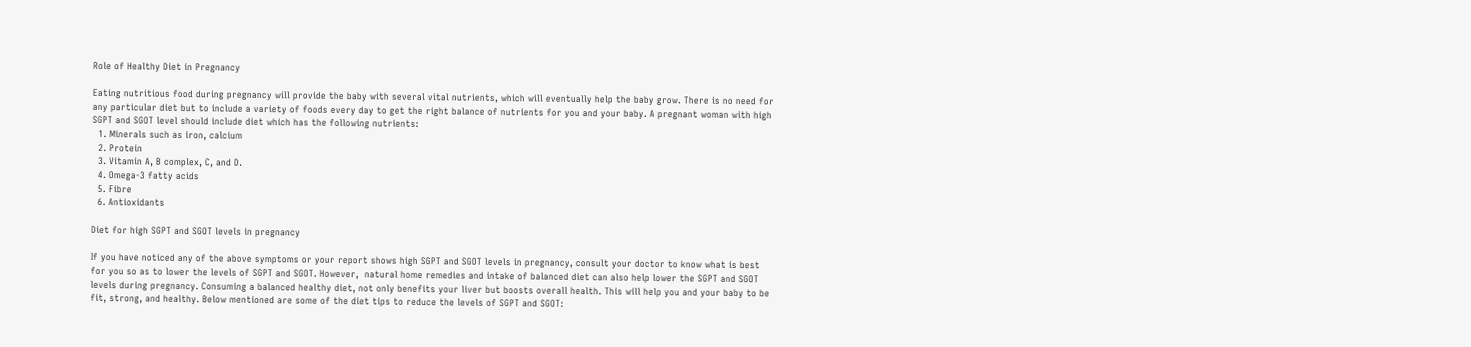Role of Healthy Diet in Pregnancy

Eating nutritious food during pregnancy will provide the baby with several vital nutrients, which will eventually help the baby grow. There is no need for any particular diet but to include a variety of foods every day to get the right balance of nutrients for you and your baby. A pregnant woman with high SGPT and SGOT level should include diet which has the following nutrients:
  1. Minerals such as iron, calcium
  2. Protein
  3. Vitamin A, B complex, C, and D.
  4. Omega-3 fatty acids
  5. Fibre
  6. Antioxidants

Diet for high SGPT and SGOT levels in pregnancy

If you have noticed any of the above symptoms or your report shows high SGPT and SGOT levels in pregnancy, consult your doctor to know what is best for you so as to lower the levels of SGPT and SGOT. However,  natural home remedies and intake of balanced diet can also help lower the SGPT and SGOT levels during pregnancy. Consuming a balanced healthy diet, not only benefits your liver but boosts overall health. This will help you and your baby to be fit, strong, and healthy. Below mentioned are some of the diet tips to reduce the levels of SGPT and SGOT: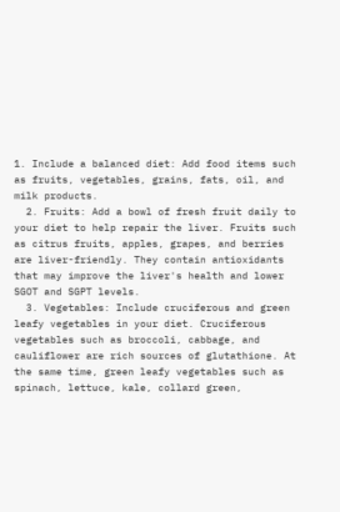1. Include a balanced diet: Add food items such as fruits, vegetables, grains, fats, oil, and milk products.
  2. Fruits: Add a bowl of fresh fruit daily to your diet to help repair the liver. Fruits such as citrus fruits, apples, grapes, and berries are liver-friendly. They contain antioxidants that may improve the liver's health and lower SGOT and SGPT levels.
  3. Vegetables: Include cruciferous and green leafy vegetables in your diet. Cruciferous vegetables such as broccoli, cabbage, and cauliflower are rich sources of glutathione. At the same time, green leafy vegetables such as spinach, lettuce, kale, collard green,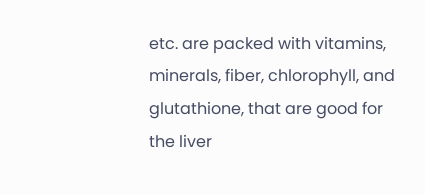etc. are packed with vitamins, minerals, fiber, chlorophyll, and glutathione, that are good for the liver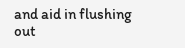and aid in flushing out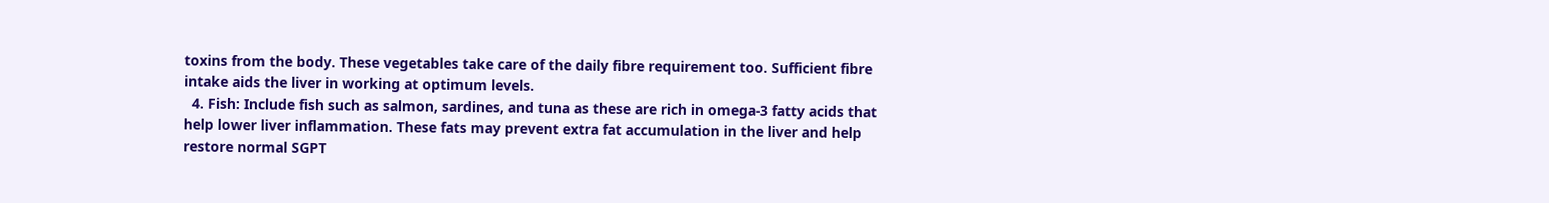toxins from the body. These vegetables take care of the daily fibre requirement too. Sufficient fibre intake aids the liver in working at optimum levels.
  4. Fish: Include fish such as salmon, sardines, and tuna as these are rich in omega-3 fatty acids that help lower liver inflammation. These fats may prevent extra fat accumulation in the liver and help restore normal SGPT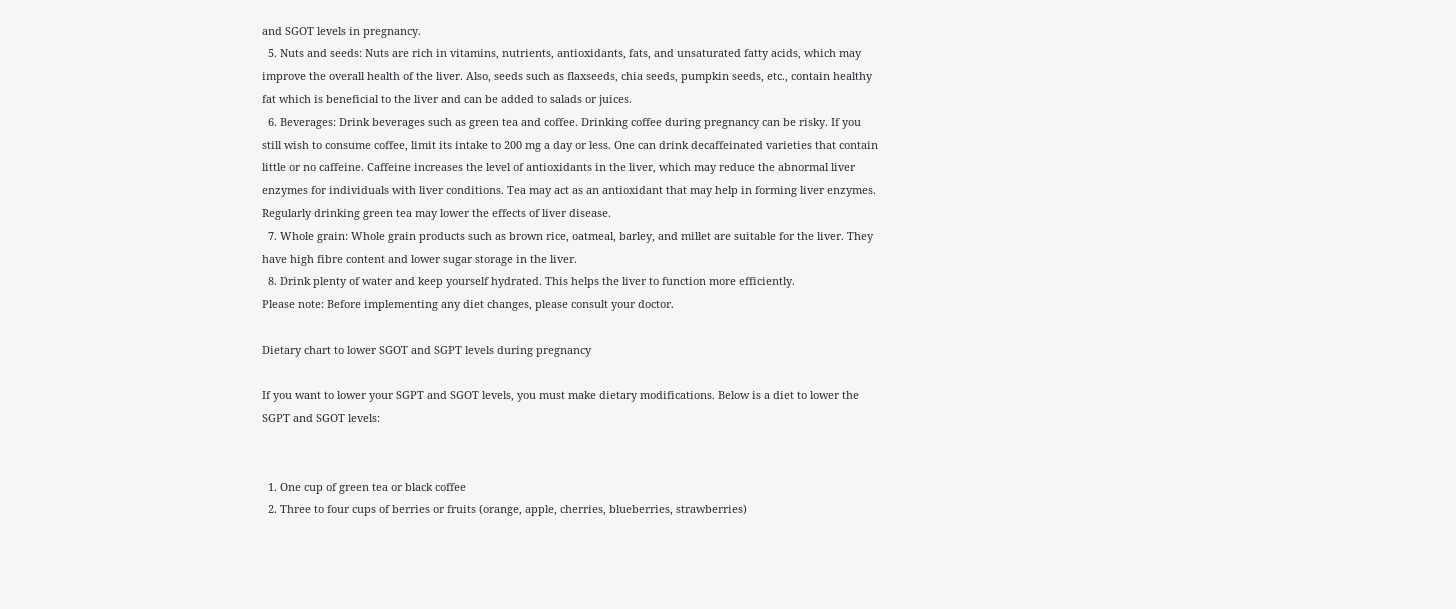and SGOT levels in pregnancy.
  5. Nuts and seeds: Nuts are rich in vitamins, nutrients, antioxidants, fats, and unsaturated fatty acids, which may improve the overall health of the liver. Also, seeds such as flaxseeds, chia seeds, pumpkin seeds, etc., contain healthy fat which is beneficial to the liver and can be added to salads or juices.
  6. Beverages: Drink beverages such as green tea and coffee. Drinking coffee during pregnancy can be risky. If you still wish to consume coffee, limit its intake to 200 mg a day or less. One can drink decaffeinated varieties that contain little or no caffeine. Caffeine increases the level of antioxidants in the liver, which may reduce the abnormal liver enzymes for individuals with liver conditions. Tea may act as an antioxidant that may help in forming liver enzymes. Regularly drinking green tea may lower the effects of liver disease.
  7. Whole grain: Whole grain products such as brown rice, oatmeal, barley, and millet are suitable for the liver. They have high fibre content and lower sugar storage in the liver.
  8. Drink plenty of water and keep yourself hydrated. This helps the liver to function more efficiently.
Please note: Before implementing any diet changes, please consult your doctor.

Dietary chart to lower SGOT and SGPT levels during pregnancy

If you want to lower your SGPT and SGOT levels, you must make dietary modifications. Below is a diet to lower the SGPT and SGOT levels:


  1. One cup of green tea or black coffee
  2. Three to four cups of berries or fruits (orange, apple, cherries, blueberries, strawberries)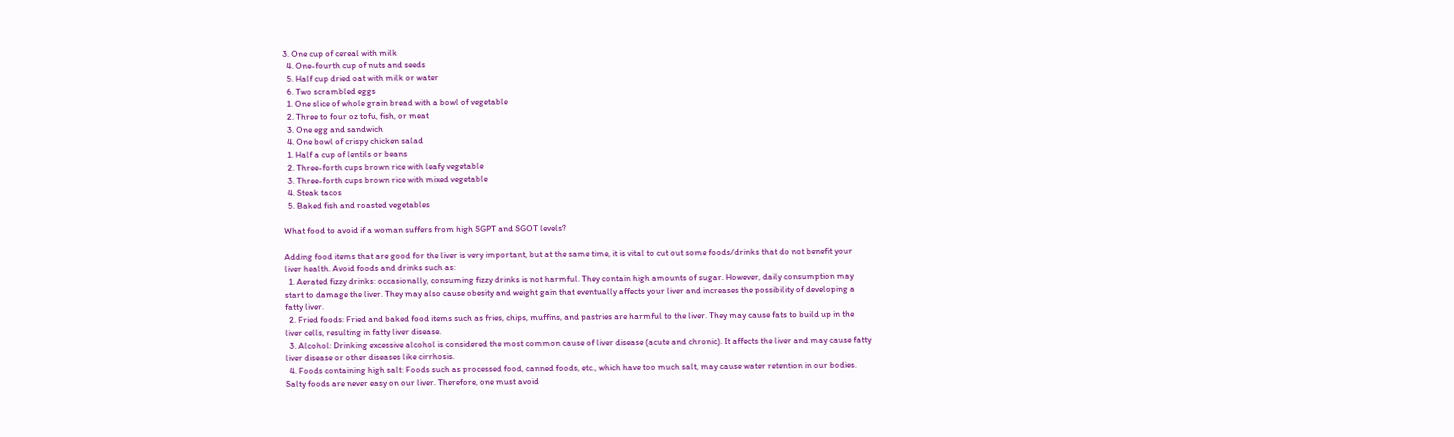3. One cup of cereal with milk
  4. One-fourth cup of nuts and seeds
  5. Half cup dried oat with milk or water
  6. Two scrambled eggs
  1. One slice of whole grain bread with a bowl of vegetable
  2. Three to four oz tofu, fish, or meat
  3. One egg and sandwich
  4. One bowl of crispy chicken salad
  1. Half a cup of lentils or beans
  2. Three-forth cups brown rice with leafy vegetable
  3. Three-forth cups brown rice with mixed vegetable
  4. Steak tacos
  5. Baked fish and roasted vegetables

What food to avoid if a woman suffers from high SGPT and SGOT levels?

Adding food items that are good for the liver is very important, but at the same time, it is vital to cut out some foods/drinks that do not benefit your liver health. Avoid foods and drinks such as:
  1. Aerated fizzy drinks: occasionally, consuming fizzy drinks is not harmful. They contain high amounts of sugar. However, daily consumption may start to damage the liver. They may also cause obesity and weight gain that eventually affects your liver and increases the possibility of developing a fatty liver.
  2. Fried foods: Fried and baked food items such as fries, chips, muffins, and pastries are harmful to the liver. They may cause fats to build up in the liver cells, resulting in fatty liver disease.
  3. Alcohol: Drinking excessive alcohol is considered the most common cause of liver disease (acute and chronic). It affects the liver and may cause fatty liver disease or other diseases like cirrhosis.
  4. Foods containing high salt: Foods such as processed food, canned foods, etc., which have too much salt, may cause water retention in our bodies. Salty foods are never easy on our liver. Therefore, one must avoid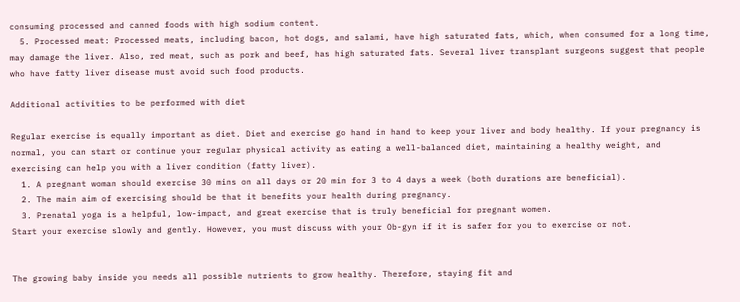consuming processed and canned foods with high sodium content.
  5. Processed meat: Processed meats, including bacon, hot dogs, and salami, have high saturated fats, which, when consumed for a long time, may damage the liver. Also, red meat, such as pork and beef, has high saturated fats. Several liver transplant surgeons suggest that people who have fatty liver disease must avoid such food products.

Additional activities to be performed with diet

Regular exercise is equally important as diet. Diet and exercise go hand in hand to keep your liver and body healthy. If your pregnancy is normal, you can start or continue your regular physical activity as eating a well-balanced diet, maintaining a healthy weight, and exercising can help you with a liver condition (fatty liver).
  1. A pregnant woman should exercise 30 mins on all days or 20 min for 3 to 4 days a week (both durations are beneficial).
  2. The main aim of exercising should be that it benefits your health during pregnancy.
  3. Prenatal yoga is a helpful, low-impact, and great exercise that is truly beneficial for pregnant women.
Start your exercise slowly and gently. However, you must discuss with your Ob-gyn if it is safer for you to exercise or not.


The growing baby inside you needs all possible nutrients to grow healthy. Therefore, staying fit and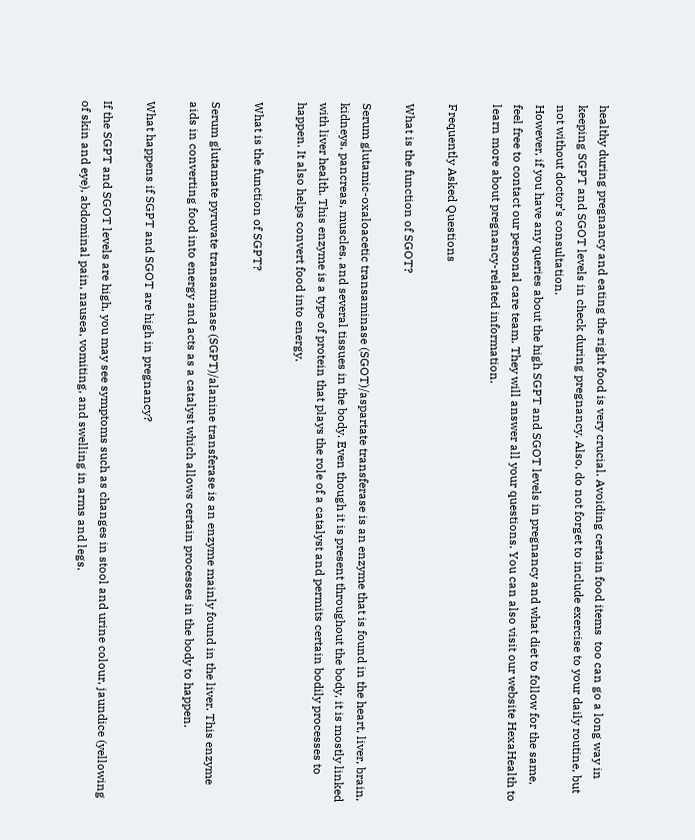healthy during pregnancy and eating the right food is very crucial. Avoiding certain food items  too can go a long way in keeping SGPT and SGOT levels in check during pregnancy. Also, do not forget to include exercise to your daily routine, but not without doctor’s consultation.
However, if you have any queries about the high SGPT and SGOT levels in pregnancy and what diet to follow for the same, feel free to contact our personal care team. They will answer all your questions. You can also visit our website HexaHealth to learn more about pregnancy-related information.

Frequently Asked Questions

What is the function of SGOT?

Serum glutamic-oxaloacetic transaminase (SGOT)/aspartate transferase is an enzyme that is found in the heart, liver, brain, kidneys, pancreas, muscles, and several tissues in the body. Even though it is present throughout the body, it is mostly linked with liver health. This enzyme is a type of protein that plays the role of a catalyst and permits certain bodily processes to happen. It also helps convert food into energy.

What is the function of SGPT?

Serum glutamate pyruvate transaminase (SGPT)/alanine transferase is an enzyme mainly found in the liver. This enzyme aids in converting food into energy and acts as a catalyst which allows certain processes in the body to happen.

What happens if SGPT and SGOT are high in pregnancy?

If the SGPT and SGOT levels are high, you may see symptoms such as changes in stool and urine colour, jaundice (yellowing of skin and eye), abdominal pain, nausea, vomiting, and swelling in arms and legs.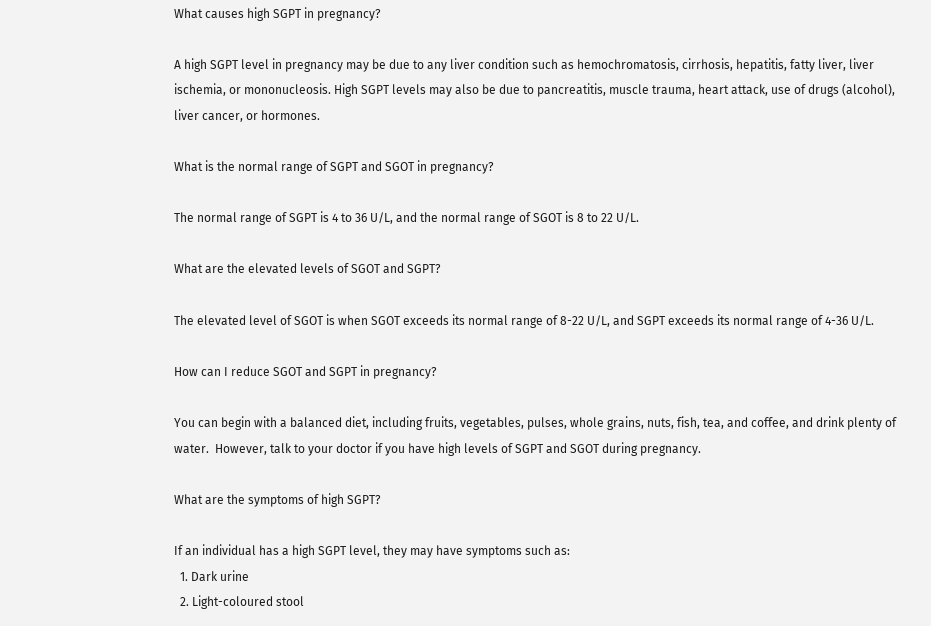What causes high SGPT in pregnancy?

A high SGPT level in pregnancy may be due to any liver condition such as hemochromatosis, cirrhosis, hepatitis, fatty liver, liver ischemia, or mononucleosis. High SGPT levels may also be due to pancreatitis, muscle trauma, heart attack, use of drugs (alcohol), liver cancer, or hormones.

What is the normal range of SGPT and SGOT in pregnancy?

The normal range of SGPT is 4 to 36 U/L, and the normal range of SGOT is 8 to 22 U/L.

What are the elevated levels of SGOT and SGPT?

The elevated level of SGOT is when SGOT exceeds its normal range of 8-22 U/L, and SGPT exceeds its normal range of 4-36 U/L.

How can I reduce SGOT and SGPT in pregnancy?

You can begin with a balanced diet, including fruits, vegetables, pulses, whole grains, nuts, fish, tea, and coffee, and drink plenty of water.  However, talk to your doctor if you have high levels of SGPT and SGOT during pregnancy.

What are the symptoms of high SGPT?

If an individual has a high SGPT level, they may have symptoms such as:
  1. Dark urine
  2. Light-coloured stool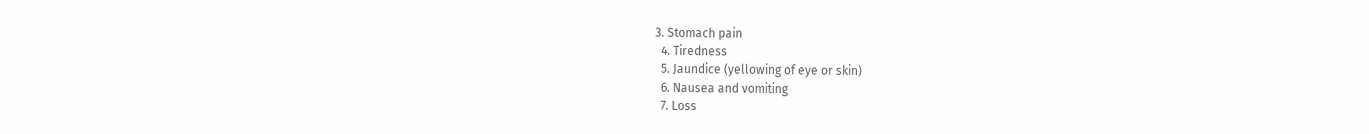3. Stomach pain
  4. Tiredness
  5. Jaundice (yellowing of eye or skin)
  6. Nausea and vomiting
  7. Loss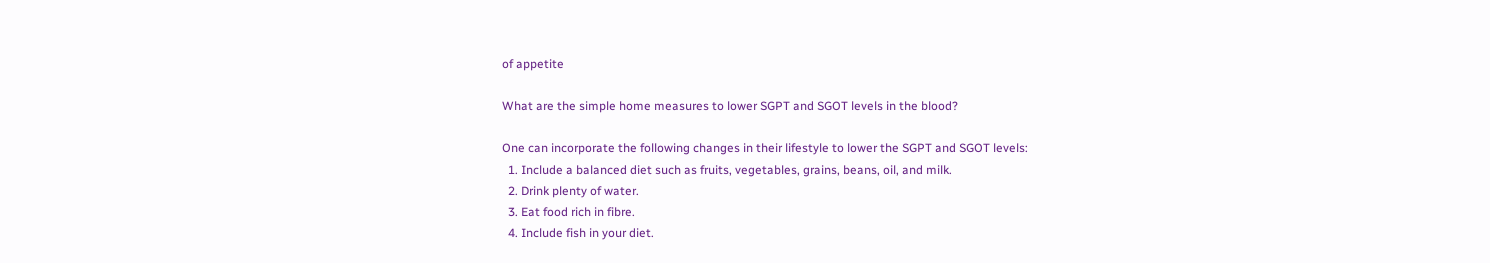of appetite

What are the simple home measures to lower SGPT and SGOT levels in the blood?

One can incorporate the following changes in their lifestyle to lower the SGPT and SGOT levels:
  1. Include a balanced diet such as fruits, vegetables, grains, beans, oil, and milk.
  2. Drink plenty of water.
  3. Eat food rich in fibre.
  4. Include fish in your diet.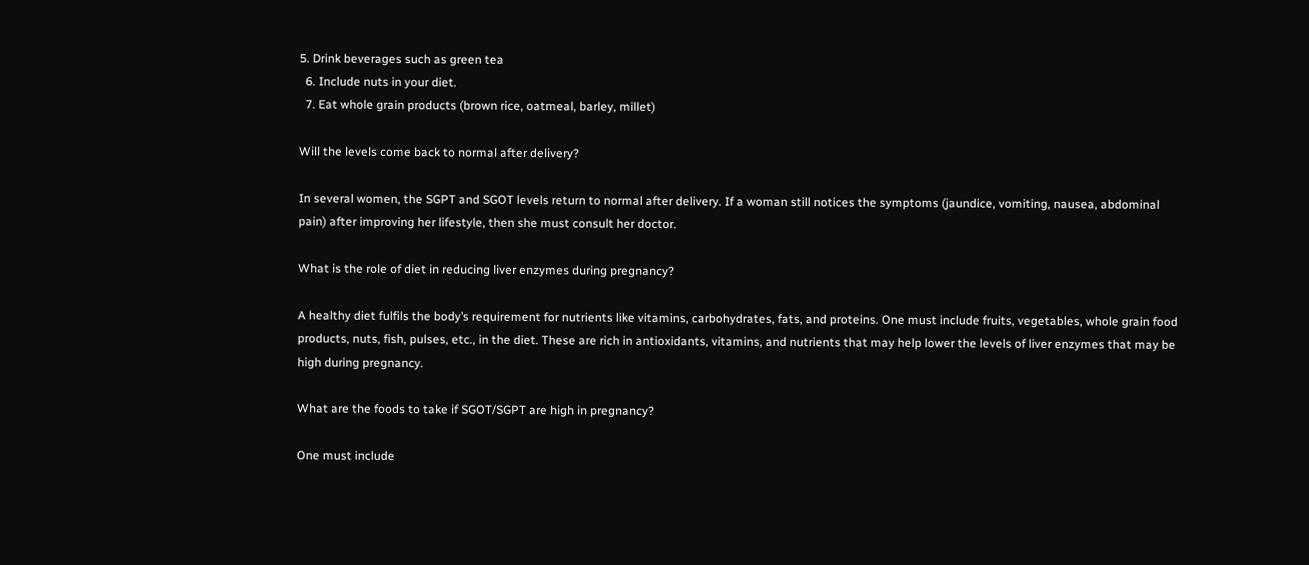5. Drink beverages such as green tea
  6. Include nuts in your diet.
  7. Eat whole grain products (brown rice, oatmeal, barley, millet)

Will the levels come back to normal after delivery?

In several women, the SGPT and SGOT levels return to normal after delivery. If a woman still notices the symptoms (jaundice, vomiting, nausea, abdominal pain) after improving her lifestyle, then she must consult her doctor.

What is the role of diet in reducing liver enzymes during pregnancy?

A healthy diet fulfils the body’s requirement for nutrients like vitamins, carbohydrates, fats, and proteins. One must include fruits, vegetables, whole grain food products, nuts, fish, pulses, etc., in the diet. These are rich in antioxidants, vitamins, and nutrients that may help lower the levels of liver enzymes that may be high during pregnancy.

What are the foods to take if SGOT/SGPT are high in pregnancy?

One must include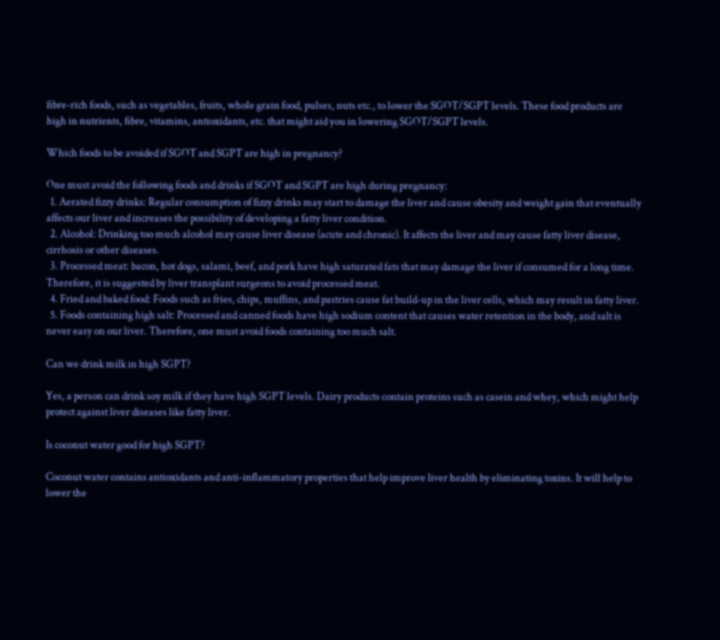fibre-rich foods, such as vegetables, fruits, whole grain food, pulses, nuts etc., to lower the SGOT/SGPT levels. These food products are high in nutrients, fibre, vitamins, antioxidants, etc. that might aid you in lowering SGOT/SGPT levels.

Which foods to be avoided if SGOT and SGPT are high in pregnancy?

One must avoid the following foods and drinks if SGOT and SGPT are high during pregnancy:
  1. Aerated fizzy drinks: Regular consumption of fizzy drinks may start to damage the liver and cause obesity and weight gain that eventually affects our liver and increases the possibility of developing a fatty liver condition.
  2. Alcohol: Drinking too much alcohol may cause liver disease (acute and chronic). It affects the liver and may cause fatty liver disease, cirrhosis or other diseases.
  3. Processed meat: bacon, hot dogs, salami, beef, and pork have high saturated fats that may damage the liver if consumed for a long time. Therefore, it is suggested by liver transplant surgeons to avoid processed meat.
  4. Fried and baked food: Foods such as fries, chips, muffins, and pastries cause fat build-up in the liver cells, which may result in fatty liver.
  5. Foods containing high salt: Processed and canned foods have high sodium content that causes water retention in the body, and salt is never easy on our liver. Therefore, one must avoid foods containing too much salt.

Can we drink milk in high SGPT?

Yes, a person can drink soy milk if they have high SGPT levels. Dairy products contain proteins such as casein and whey, which might help protect against liver diseases like fatty liver.

Is coconut water good for high SGPT?

Coconut water contains antioxidants and anti-inflammatory properties that help improve liver health by eliminating toxins. It will help to lower the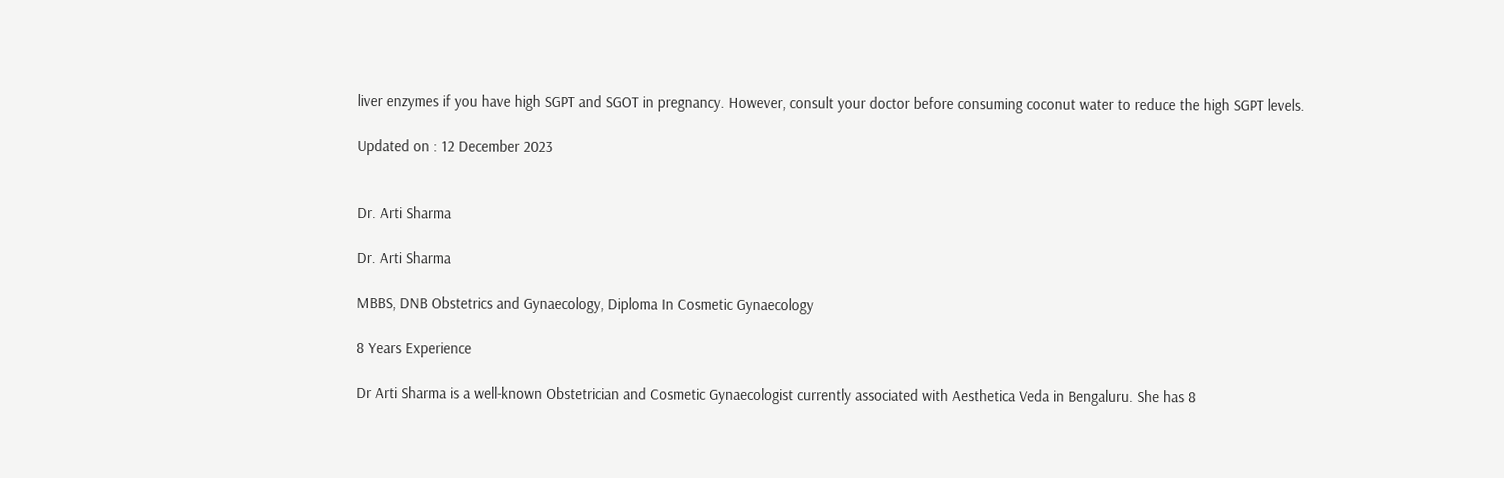liver enzymes if you have high SGPT and SGOT in pregnancy. However, consult your doctor before consuming coconut water to reduce the high SGPT levels.

Updated on : 12 December 2023


Dr. Arti Sharma

Dr. Arti Sharma

MBBS, DNB Obstetrics and Gynaecology, Diploma In Cosmetic Gynaecology

8 Years Experience

Dr Arti Sharma is a well-known Obstetrician and Cosmetic Gynaecologist currently associated with Aesthetica Veda in Bengaluru. She has 8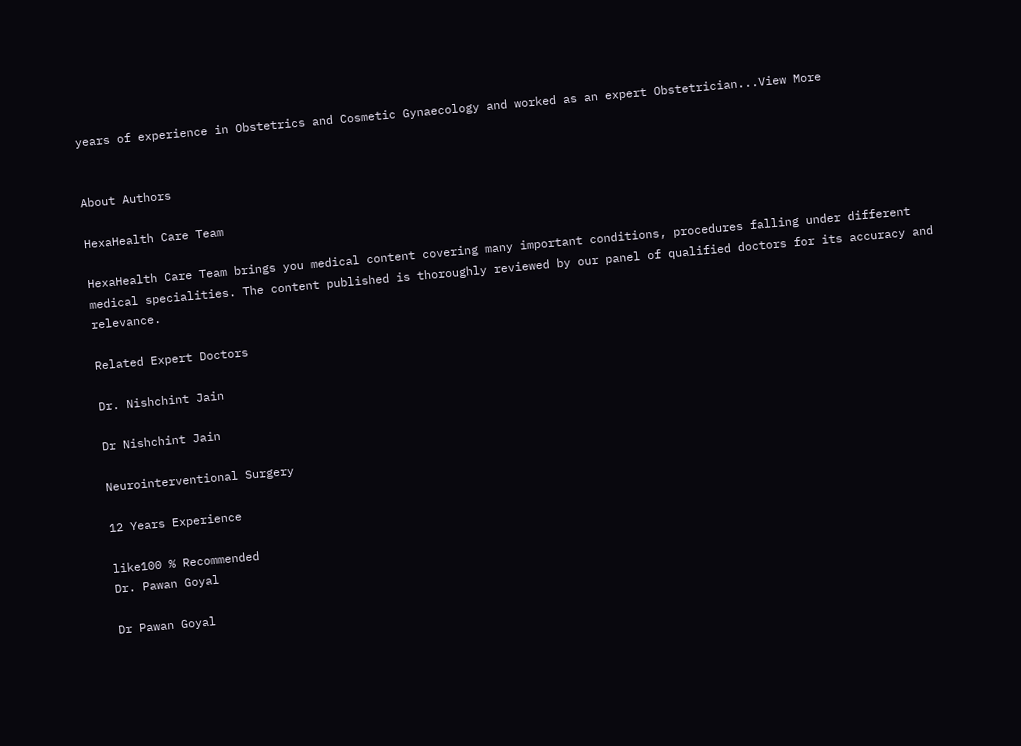years of experience in Obstetrics and Cosmetic Gynaecology and worked as an expert Obstetrician...View More


About Authors

HexaHealth Care Team

HexaHealth Care Team brings you medical content covering many important conditions, procedures falling under different medical specialities. The content published is thoroughly reviewed by our panel of qualified doctors for its accuracy and relevance.

Related Expert Doctors

Dr. Nishchint Jain

Dr Nishchint Jain

Neurointerventional Surgery

12 Years Experience

like100 % Recommended
Dr. Pawan Goyal

Dr Pawan Goyal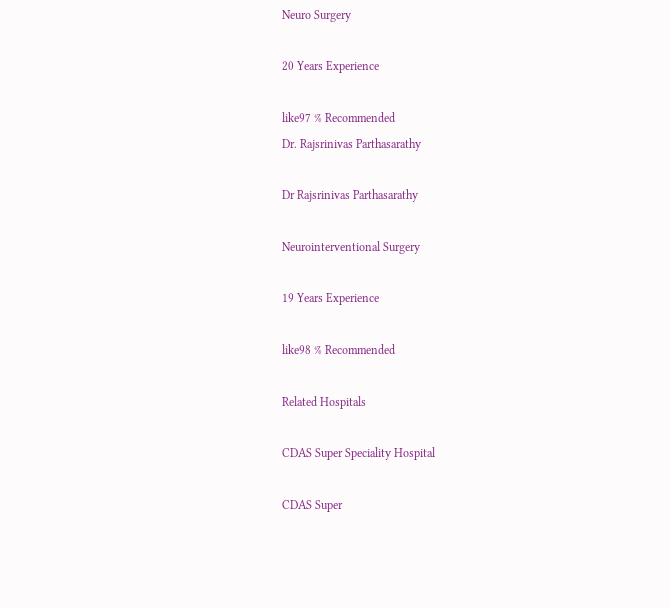Neuro Surgery

20 Years Experience

like97 % Recommended
Dr. Rajsrinivas Parthasarathy

Dr Rajsrinivas Parthasarathy

Neurointerventional Surgery

19 Years Experience

like98 % Recommended

Related Hospitals

CDAS Super Speciality Hospital

CDAS Super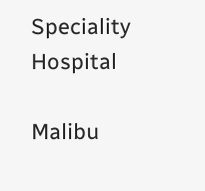Speciality Hospital

Malibu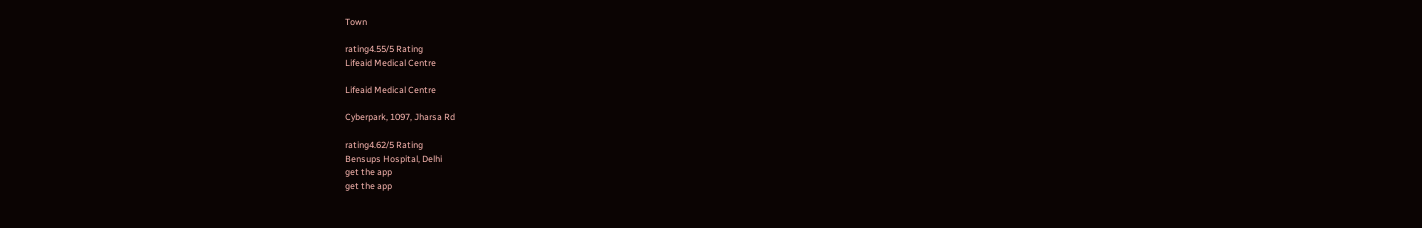Town

rating4.55/5 Rating
Lifeaid Medical Centre

Lifeaid Medical Centre

Cyberpark, 1097, Jharsa Rd

rating4.62/5 Rating
Bensups Hospital, Delhi
get the app
get the app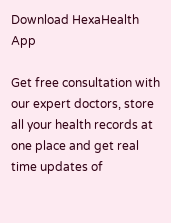Download HexaHealth App

Get free consultation with our expert doctors, store all your health records at one place and get real time updates of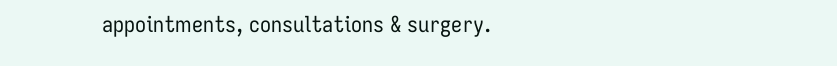appointments, consultations & surgery.